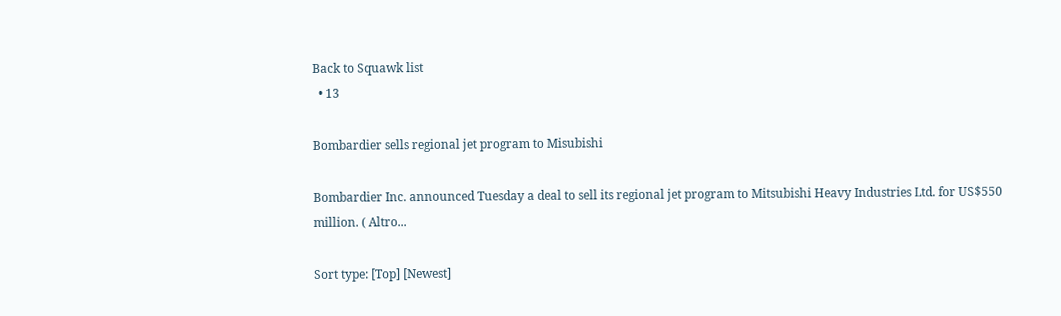Back to Squawk list
  • 13

Bombardier sells regional jet program to Misubishi

Bombardier Inc. announced Tuesday a deal to sell its regional jet program to Mitsubishi Heavy Industries Ltd. for US$550 million. ( Altro...

Sort type: [Top] [Newest]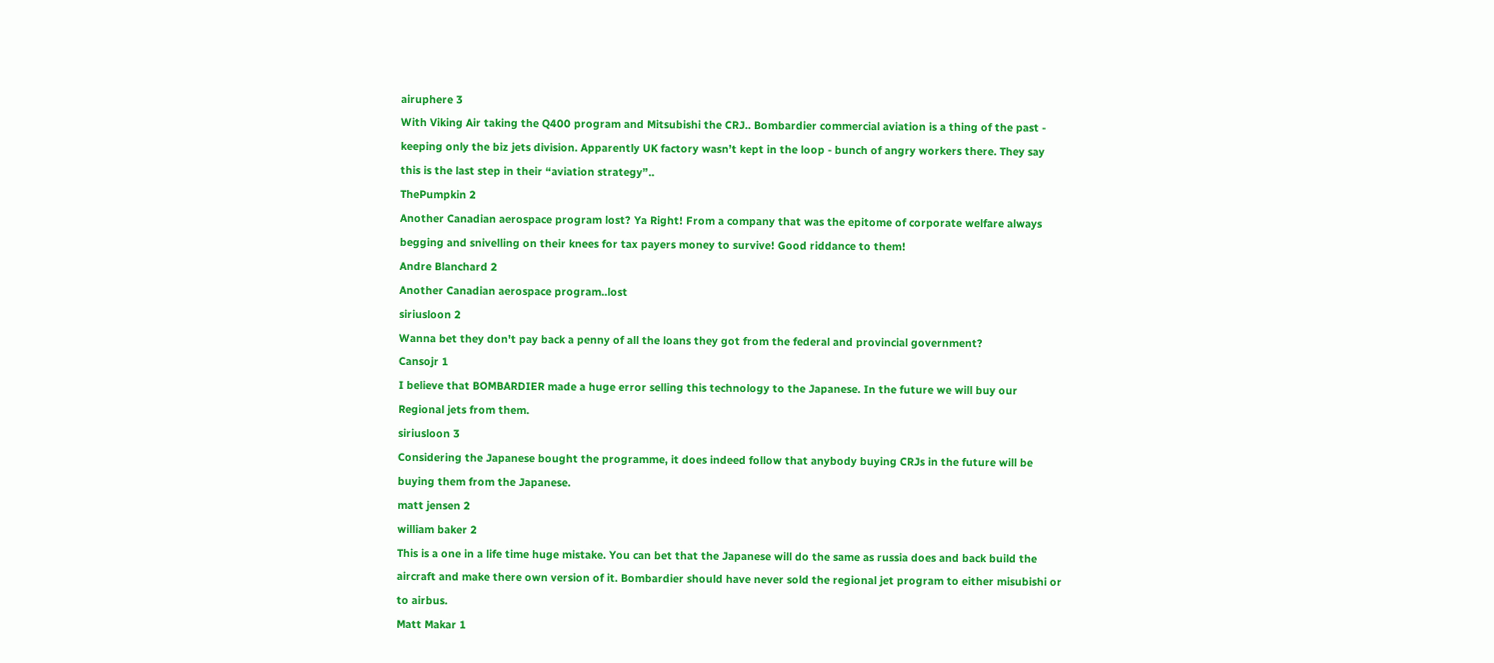airuphere 3
With Viking Air taking the Q400 program and Mitsubishi the CRJ.. Bombardier commercial aviation is a thing of the past - keeping only the biz jets division. Apparently UK factory wasn’t kept in the loop - bunch of angry workers there. They say this is the last step in their “aviation strategy”..
ThePumpkin 2
Another Canadian aerospace program lost? Ya Right! From a company that was the epitome of corporate welfare always begging and snivelling on their knees for tax payers money to survive! Good riddance to them!
Andre Blanchard 2
Another Canadian aerospace program..lost
siriusloon 2
Wanna bet they don't pay back a penny of all the loans they got from the federal and provincial government?
Cansojr 1
I believe that BOMBARDIER made a huge error selling this technology to the Japanese. In the future we will buy our Regional jets from them.
siriusloon 3
Considering the Japanese bought the programme, it does indeed follow that anybody buying CRJs in the future will be buying them from the Japanese.
matt jensen 2
william baker 2
This is a one in a life time huge mistake. You can bet that the Japanese will do the same as russia does and back build the aircraft and make there own version of it. Bombardier should have never sold the regional jet program to either misubishi or to airbus.
Matt Makar 1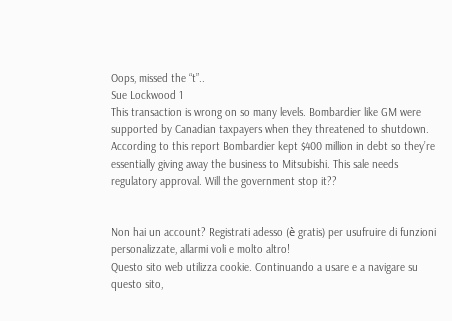Oops, missed the “t”..
Sue Lockwood 1
This transaction is wrong on so many levels. Bombardier like GM were supported by Canadian taxpayers when they threatened to shutdown. According to this report Bombardier kept $400 million in debt so they’re essentially giving away the business to Mitsubishi. This sale needs regulatory approval. Will the government stop it??


Non hai un account? Registrati adesso (è gratis) per usufruire di funzioni personalizzate, allarmi voli e molto altro!
Questo sito web utilizza cookie. Continuando a usare e a navigare su questo sito,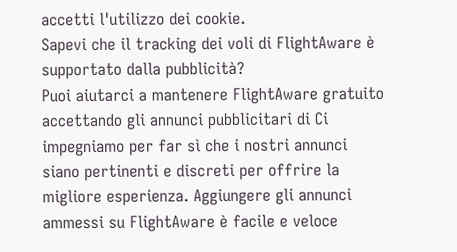accetti l'utilizzo dei cookie.
Sapevi che il tracking dei voli di FlightAware è supportato dalla pubblicità?
Puoi aiutarci a mantenere FlightAware gratuito accettando gli annunci pubblicitari di Ci impegniamo per far sì che i nostri annunci siano pertinenti e discreti per offrire la migliore esperienza. Aggiungere gli annunci ammessi su FlightAware è facile e veloce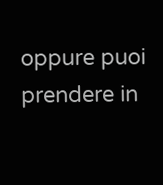oppure puoi prendere in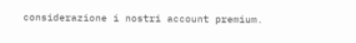considerazione i nostri account premium.